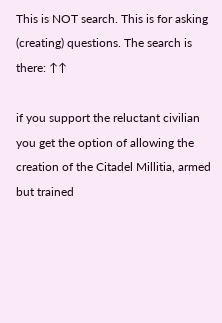This is NOT search. This is for asking (creating) questions. The search is there: ↑↑

if you support the reluctant civilian you get the option of allowing the creation of the Citadel Millitia, armed but trained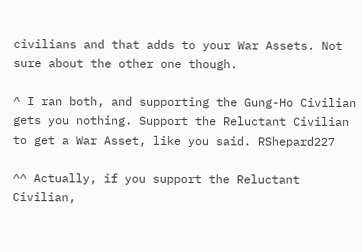civilians and that adds to your War Assets. Not sure about the other one though.

^ I ran both, and supporting the Gung-Ho Civilian gets you nothing. Support the Reluctant Civilian to get a War Asset, like you said. RShepard227

^^ Actually, if you support the Reluctant Civilian,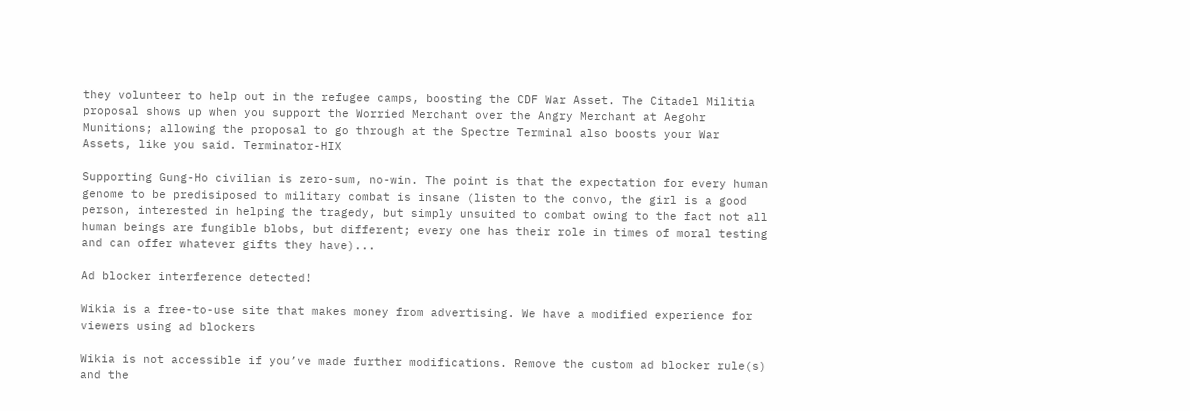they volunteer to help out in the refugee camps, boosting the CDF War Asset. The Citadel Militia proposal shows up when you support the Worried Merchant over the Angry Merchant at Aegohr Munitions; allowing the proposal to go through at the Spectre Terminal also boosts your War Assets, like you said. Terminator-HIX

Supporting Gung-Ho civilian is zero-sum, no-win. The point is that the expectation for every human genome to be predisiposed to military combat is insane (listen to the convo, the girl is a good person, interested in helping the tragedy, but simply unsuited to combat owing to the fact not all human beings are fungible blobs, but different; every one has their role in times of moral testing and can offer whatever gifts they have)...

Ad blocker interference detected!

Wikia is a free-to-use site that makes money from advertising. We have a modified experience for viewers using ad blockers

Wikia is not accessible if you’ve made further modifications. Remove the custom ad blocker rule(s) and the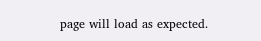page will load as expected.